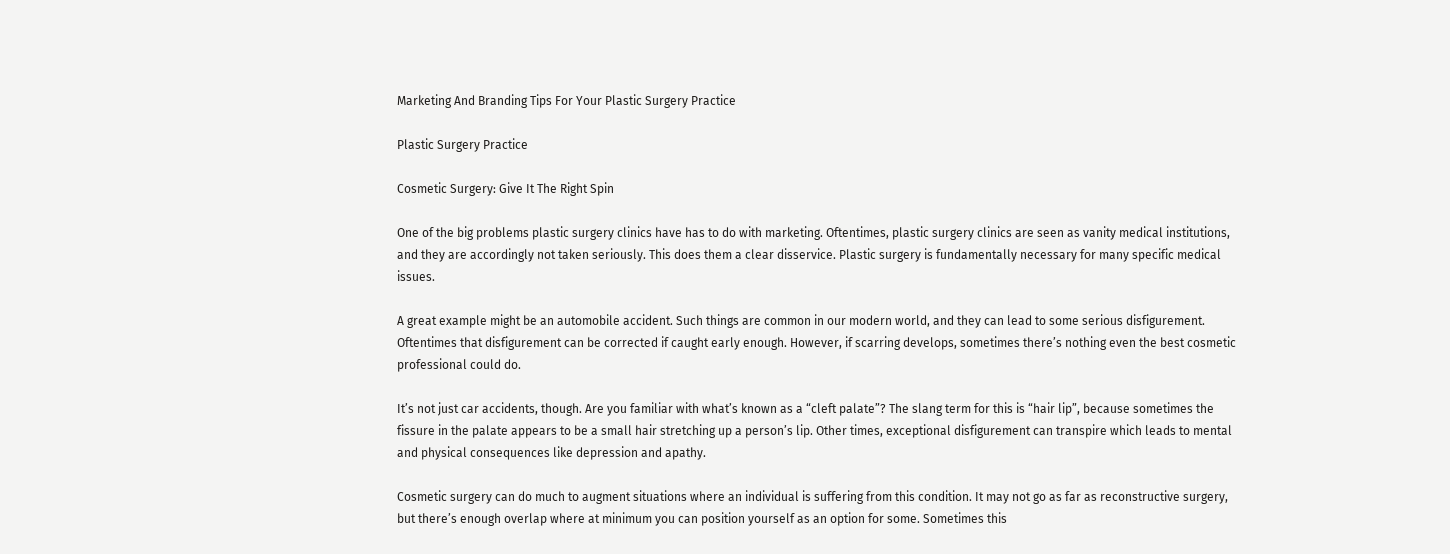Marketing And Branding Tips For Your Plastic Surgery Practice

Plastic Surgery Practice

Cosmetic Surgery: Give It The Right Spin

One of the big problems plastic surgery clinics have has to do with marketing. Oftentimes, plastic surgery clinics are seen as vanity medical institutions, and they are accordingly not taken seriously. This does them a clear disservice. Plastic surgery is fundamentally necessary for many specific medical issues.

A great example might be an automobile accident. Such things are common in our modern world, and they can lead to some serious disfigurement. Oftentimes that disfigurement can be corrected if caught early enough. However, if scarring develops, sometimes there’s nothing even the best cosmetic professional could do.

It’s not just car accidents, though. Are you familiar with what’s known as a “cleft palate”? The slang term for this is “hair lip”, because sometimes the fissure in the palate appears to be a small hair stretching up a person’s lip. Other times, exceptional disfigurement can transpire which leads to mental and physical consequences like depression and apathy.

Cosmetic surgery can do much to augment situations where an individual is suffering from this condition. It may not go as far as reconstructive surgery, but there’s enough overlap where at minimum you can position yourself as an option for some. Sometimes this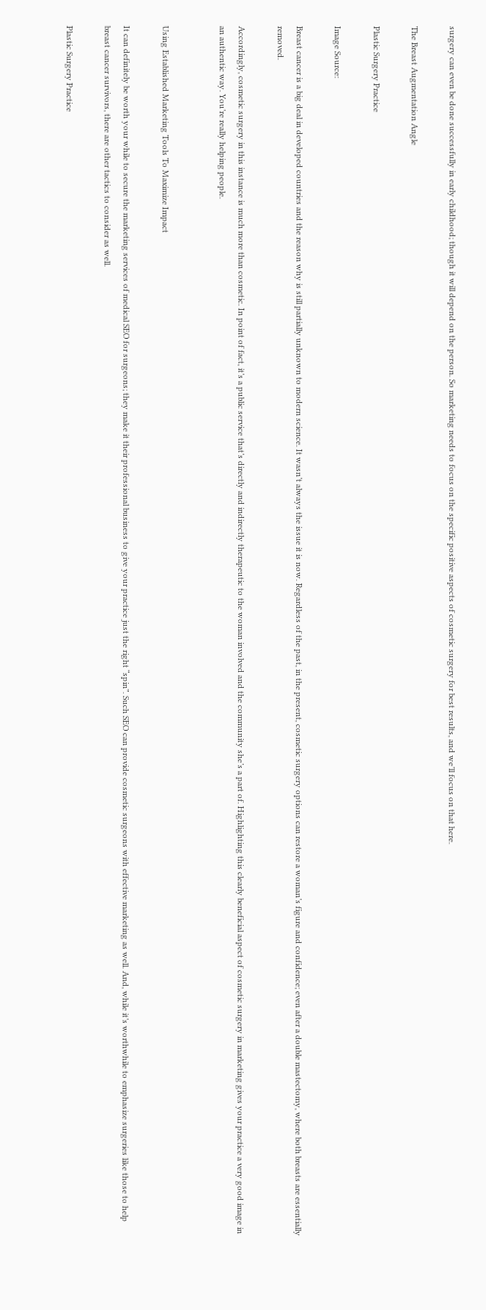surgery can even be done successfully in early childhood; though it will depend on the person. So marketing needs to focus on the specific positive aspects of cosmetic surgery for best results, and we’ll focus on that here.

The Breast Augmentation Angle

Plastic Surgery Practice

Image Source:

Breast cancer is a big deal in developed countries and the reason why is still partially unknown to modern science. It wasn’t always the issue it is now. Regardless of the past, in the present, cosmetic surgery options can restore a woman’s figure and confidence; even after a double mastectomy, where both breasts are essentially removed.

Accordingly, cosmetic surgery in this instance is much more than cosmetic. In point of fact, it’s a public service that’s directly and indirectly therapeutic to the woman involved and the community she’s a part of. Highlighting this clearly beneficial aspect of cosmetic surgery in marketing gives your practice a very good image in an authentic way. You’re really helping people.


Using Established Marketing Tools To Maximize Impact

It can definitely be worth your while to secure the marketing services of medical SEO for surgeons; they make it their professional business to give your practice just the right “spin”. Such SEO can provide cosmetic surgeons with effective marketing as well. And, while it’s worthwhile to emphasize surgeries like those to help breast cancer survivors, there are other tactics to consider as well.

Plastic Surgery Practice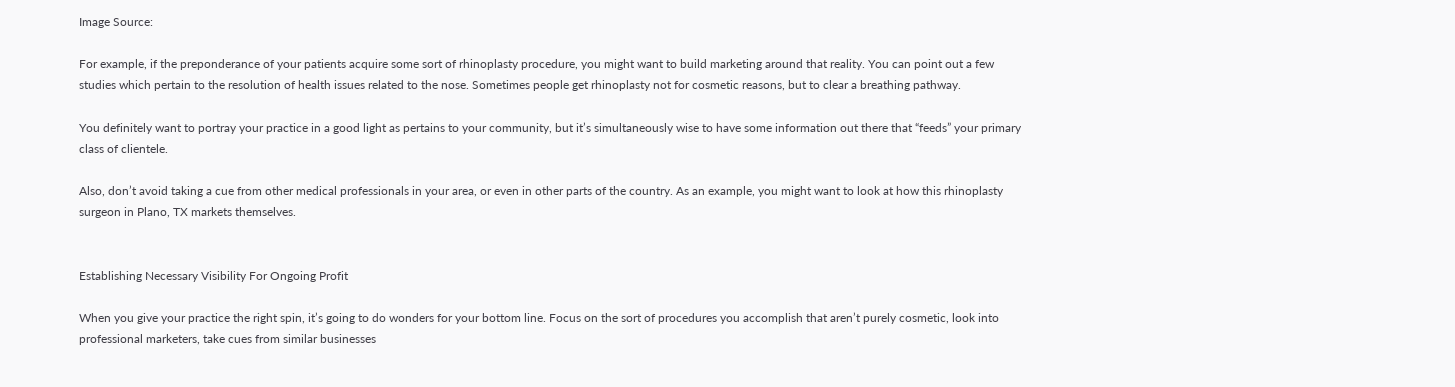Image Source:

For example, if the preponderance of your patients acquire some sort of rhinoplasty procedure, you might want to build marketing around that reality. You can point out a few studies which pertain to the resolution of health issues related to the nose. Sometimes people get rhinoplasty not for cosmetic reasons, but to clear a breathing pathway.

You definitely want to portray your practice in a good light as pertains to your community, but it’s simultaneously wise to have some information out there that “feeds” your primary class of clientele.

Also, don’t avoid taking a cue from other medical professionals in your area, or even in other parts of the country. As an example, you might want to look at how this rhinoplasty surgeon in Plano, TX markets themselves.


Establishing Necessary Visibility For Ongoing Profit

When you give your practice the right spin, it’s going to do wonders for your bottom line. Focus on the sort of procedures you accomplish that aren’t purely cosmetic, look into professional marketers, take cues from similar businesses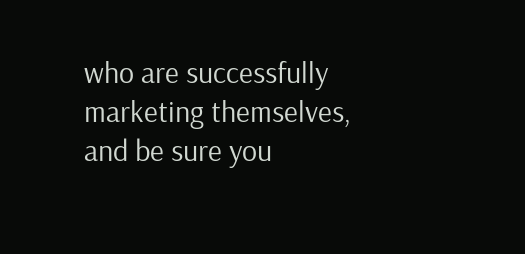who are successfully marketing themselves, and be sure you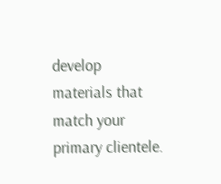develop materials that match your primary clientele.